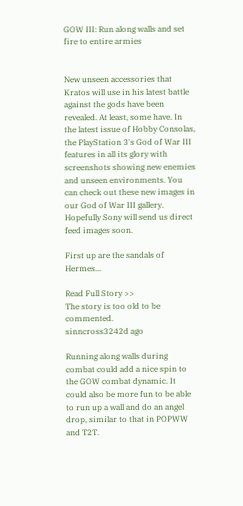GOW III: Run along walls and set fire to entire armies


New unseen accessories that Kratos will use in his latest battle against the gods have been revealed. At least, some have. In the latest issue of Hobby Consolas, the PlayStation 3's God of War III features in all its glory with screenshots showing new enemies and unseen environments. You can check out these new images in our God of War III gallery. Hopefully Sony will send us direct feed images soon.

First up are the sandals of Hermes...

Read Full Story >>
The story is too old to be commented.
sinncross3242d ago

Running along walls during combat could add a nice spin to the GOW combat dynamic. It could also be more fun to be able to run up a wall and do an angel drop, similar to that in POPWW and T2T.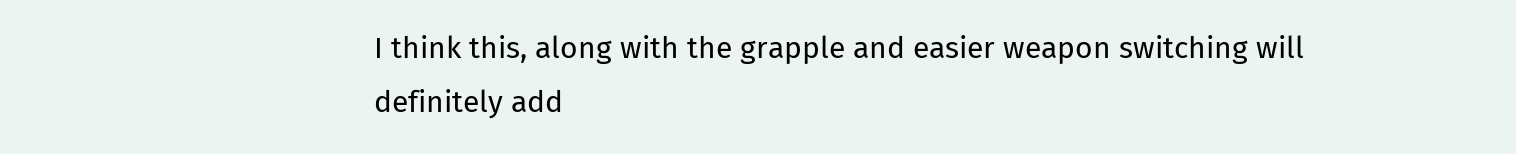I think this, along with the grapple and easier weapon switching will definitely add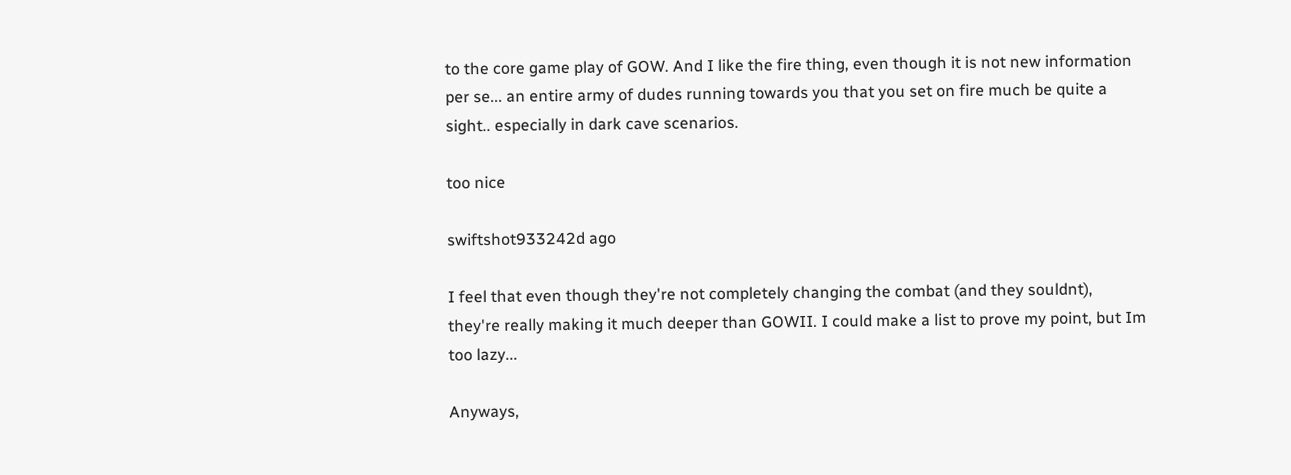to the core game play of GOW. And I like the fire thing, even though it is not new information per se... an entire army of dudes running towards you that you set on fire much be quite a sight.. especially in dark cave scenarios.

too nice

swiftshot933242d ago

I feel that even though they're not completely changing the combat (and they souldnt), they're really making it much deeper than GOWII. I could make a list to prove my point, but Im too lazy...

Anyways,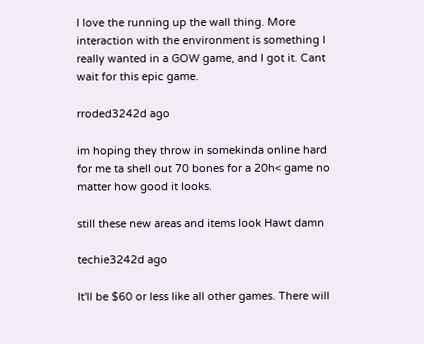I love the running up the wall thing. More interaction with the environment is something I really wanted in a GOW game, and I got it. Cant wait for this epic game.

rroded3242d ago

im hoping they throw in somekinda online hard for me ta shell out 70 bones for a 20h< game no matter how good it looks.

still these new areas and items look Hawt damn

techie3242d ago

It'll be $60 or less like all other games. There will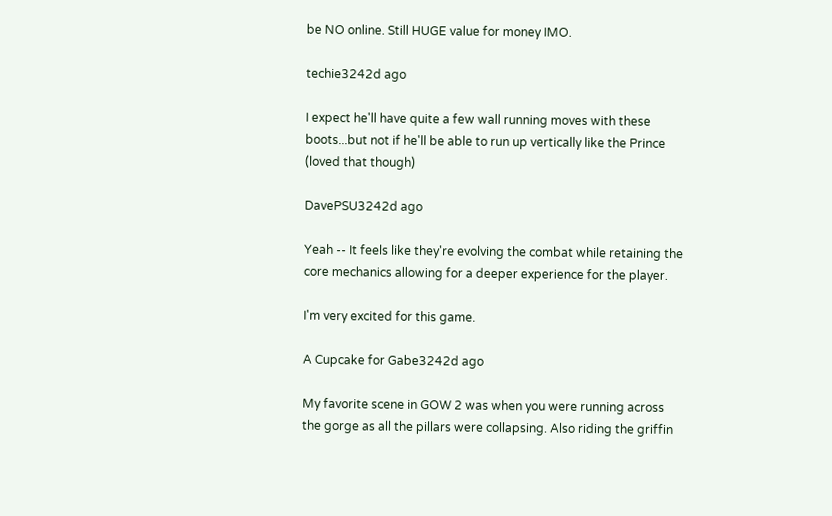be NO online. Still HUGE value for money IMO.

techie3242d ago

I expect he'll have quite a few wall running moves with these boots...but not if he'll be able to run up vertically like the Prince (loved that though)

DavePSU3242d ago

Yeah -- It feels like they're evolving the combat while retaining the core mechanics allowing for a deeper experience for the player.

I'm very excited for this game.

A Cupcake for Gabe3242d ago

My favorite scene in GOW 2 was when you were running across the gorge as all the pillars were collapsing. Also riding the griffin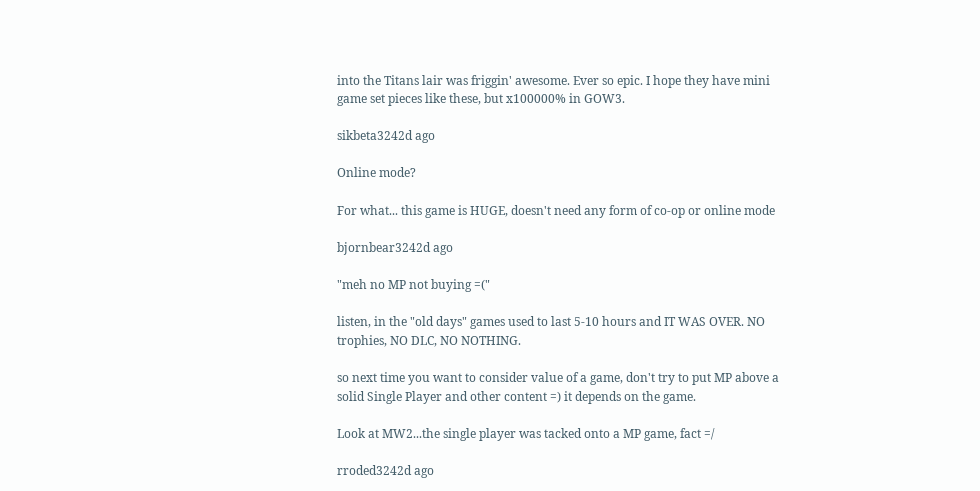into the Titans lair was friggin' awesome. Ever so epic. I hope they have mini game set pieces like these, but x100000% in GOW3.

sikbeta3242d ago

Online mode?

For what... this game is HUGE, doesn't need any form of co-op or online mode

bjornbear3242d ago

"meh no MP not buying =("

listen, in the "old days" games used to last 5-10 hours and IT WAS OVER. NO trophies, NO DLC, NO NOTHING.

so next time you want to consider value of a game, don't try to put MP above a solid Single Player and other content =) it depends on the game.

Look at MW2...the single player was tacked onto a MP game, fact =/

rroded3242d ago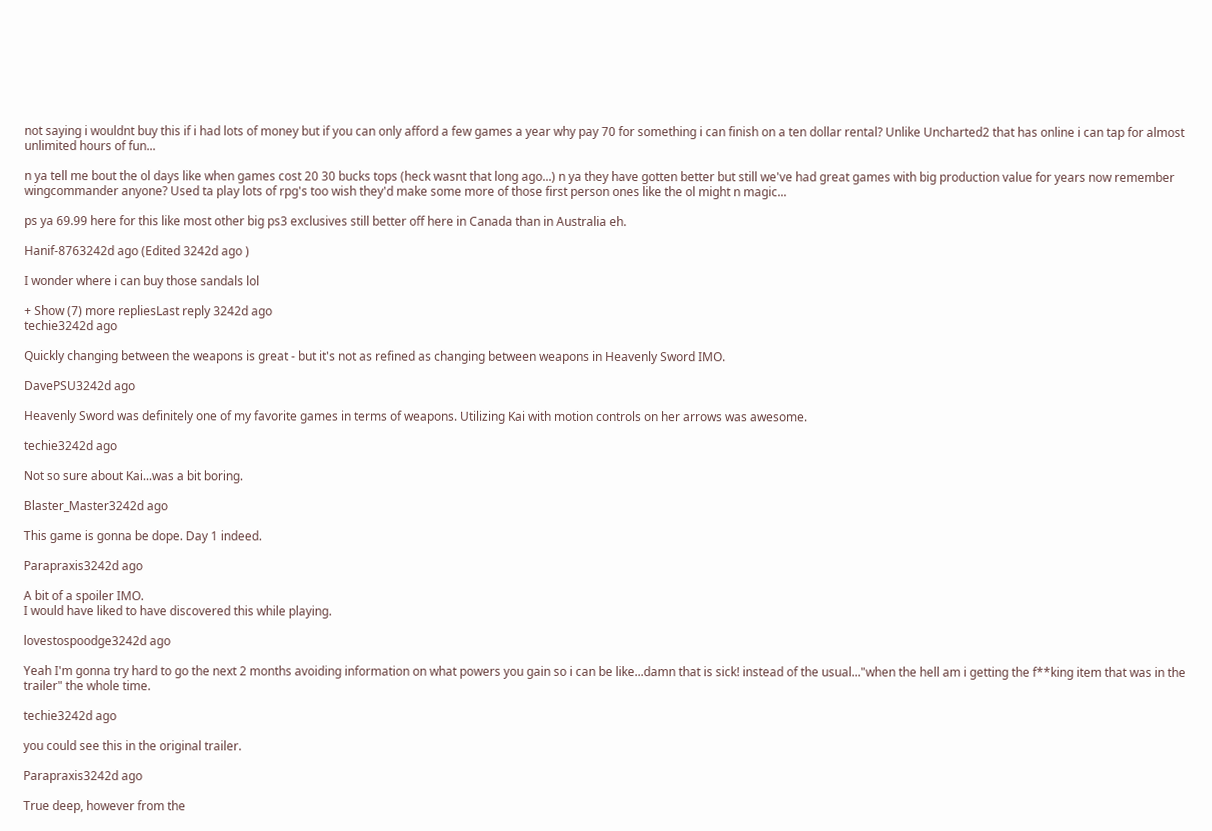not saying i wouldnt buy this if i had lots of money but if you can only afford a few games a year why pay 70 for something i can finish on a ten dollar rental? Unlike Uncharted2 that has online i can tap for almost unlimited hours of fun...

n ya tell me bout the ol days like when games cost 20 30 bucks tops (heck wasnt that long ago...) n ya they have gotten better but still we've had great games with big production value for years now remember wingcommander anyone? Used ta play lots of rpg's too wish they'd make some more of those first person ones like the ol might n magic...

ps ya 69.99 here for this like most other big ps3 exclusives still better off here in Canada than in Australia eh.

Hanif-8763242d ago (Edited 3242d ago )

I wonder where i can buy those sandals lol

+ Show (7) more repliesLast reply 3242d ago
techie3242d ago

Quickly changing between the weapons is great - but it's not as refined as changing between weapons in Heavenly Sword IMO.

DavePSU3242d ago

Heavenly Sword was definitely one of my favorite games in terms of weapons. Utilizing Kai with motion controls on her arrows was awesome.

techie3242d ago

Not so sure about Kai...was a bit boring.

Blaster_Master3242d ago

This game is gonna be dope. Day 1 indeed.

Parapraxis3242d ago

A bit of a spoiler IMO.
I would have liked to have discovered this while playing.

lovestospoodge3242d ago

Yeah I'm gonna try hard to go the next 2 months avoiding information on what powers you gain so i can be like...damn that is sick! instead of the usual..."when the hell am i getting the f**king item that was in the trailer" the whole time.

techie3242d ago

you could see this in the original trailer.

Parapraxis3242d ago

True deep, however from the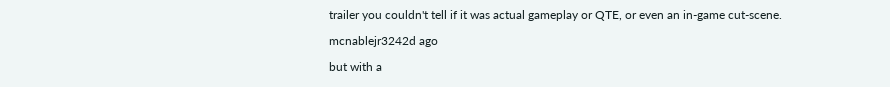trailer you couldn't tell if it was actual gameplay or QTE, or even an in-game cut-scene.

mcnablejr3242d ago

but with a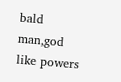bald man,god like powers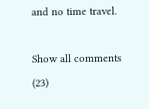and no time travel.

Show all comments (23)